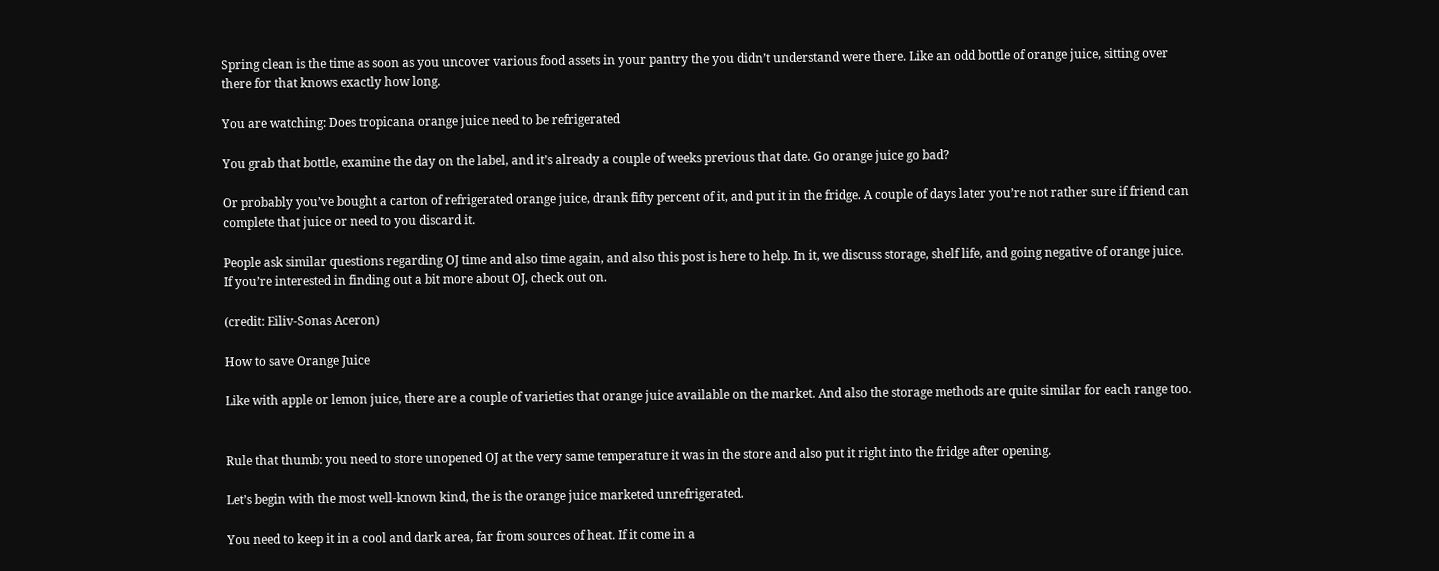Spring clean is the time as soon as you uncover various food assets in your pantry the you didn’t understand were there. Like an odd bottle of orange juice, sitting over there for that knows exactly how long.

You are watching: Does tropicana orange juice need to be refrigerated

You grab that bottle, examine the day on the label, and it’s already a couple of weeks previous that date. Go orange juice go bad?

Or probably you’ve bought a carton of refrigerated orange juice, drank fifty percent of it, and put it in the fridge. A couple of days later you’re not rather sure if friend can complete that juice or need to you discard it.

People ask similar questions regarding OJ time and also time again, and also this post is here to help. In it, we discuss storage, shelf life, and going negative of orange juice. If you’re interested in finding out a bit more about OJ, check out on.

(credit: Eiliv-Sonas Aceron)

How to save Orange Juice

Like with apple or lemon juice, there are a couple of varieties that orange juice available on the market. And also the storage methods are quite similar for each range too.


Rule that thumb: you need to store unopened OJ at the very same temperature it was in the store and also put it right into the fridge after opening.

Let’s begin with the most well-known kind, the is the orange juice marketed unrefrigerated.

You need to keep it in a cool and dark area, far from sources of heat. If it come in a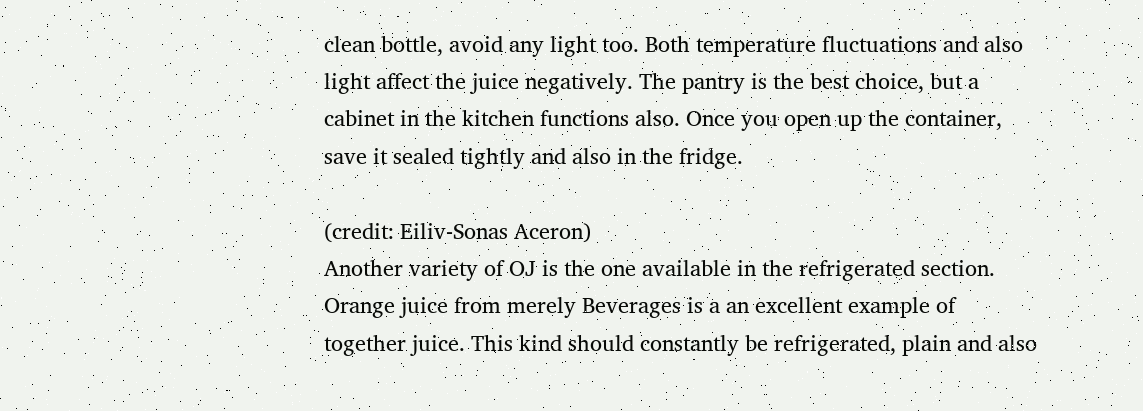clean bottle, avoid any light too. Both temperature fluctuations and also light affect the juice negatively. The pantry is the best choice, but a cabinet in the kitchen functions also. Once you open up the container, save it sealed tightly and also in the fridge.

(credit: Eiliv-Sonas Aceron)
Another variety of OJ is the one available in the refrigerated section. Orange juice from merely Beverages is a an excellent example of together juice. This kind should constantly be refrigerated, plain and also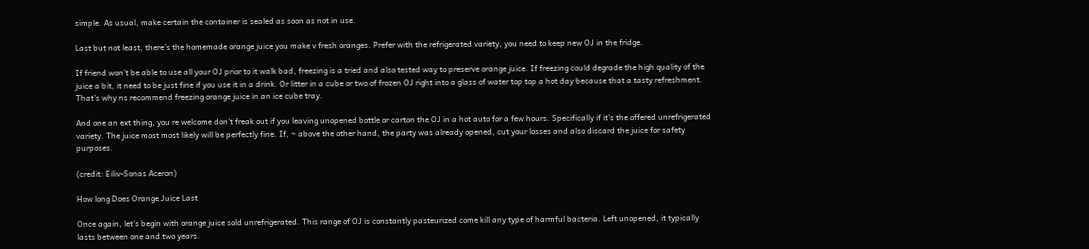simple. As usual, make certain the container is sealed as soon as not in use.

Last but not least, there’s the homemade orange juice you make v fresh oranges. Prefer with the refrigerated variety, you need to keep new OJ in the fridge.

If friend won’t be able to use all your OJ prior to it walk bad, freezing is a tried and also tested way to preserve orange juice. If freezing could degrade the high quality of the juice a bit, it need to be just fine if you use it in a drink. Or litter in a cube or two of frozen OJ right into a glass of water top top a hot day because that a tasty refreshment. That’s why ns recommend freezing orange juice in an ice cube tray.

And one an ext thing, you re welcome don’t freak out if you leaving unopened bottle or carton the OJ in a hot auto for a few hours. Specifically if it’s the offered unrefrigerated variety. The juice most most likely will be perfectly fine. If, ~ above the other hand, the party was already opened, cut your losses and also discard the juice for safety purposes.

(credit: Eiliv-Sonas Aceron)

How long Does Orange Juice Last

Once again, let’s begin with orange juice sold unrefrigerated. This range of OJ is constantly pasteurized come kill any type of harmful bacteria. Left unopened, it typically lasts between one and two years.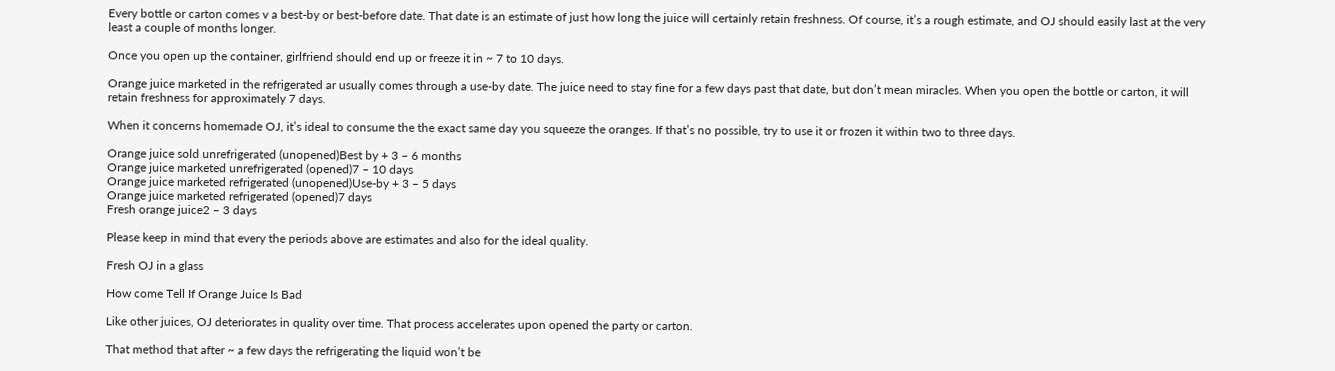Every bottle or carton comes v a best-by or best-before date. That date is an estimate of just how long the juice will certainly retain freshness. Of course, it’s a rough estimate, and OJ should easily last at the very least a couple of months longer.

Once you open up the container, girlfriend should end up or freeze it in ~ 7 to 10 days.

Orange juice marketed in the refrigerated ar usually comes through a use-by date. The juice need to stay fine for a few days past that date, but don’t mean miracles. When you open the bottle or carton, it will retain freshness for approximately 7 days.

When it concerns homemade OJ, it’s ideal to consume the the exact same day you squeeze the oranges. If that’s no possible, try to use it or frozen it within two to three days.

Orange juice sold unrefrigerated (unopened)Best by + 3 – 6 months
Orange juice marketed unrefrigerated (opened)7 – 10 days
Orange juice marketed refrigerated (unopened)Use-by + 3 – 5 days
Orange juice marketed refrigerated (opened)7 days
Fresh orange juice2 – 3 days

Please keep in mind that every the periods above are estimates and also for the ideal quality.

Fresh OJ in a glass

How come Tell If Orange Juice Is Bad

Like other juices, OJ deteriorates in quality over time. That process accelerates upon opened the party or carton.

That method that after ~ a few days the refrigerating the liquid won’t be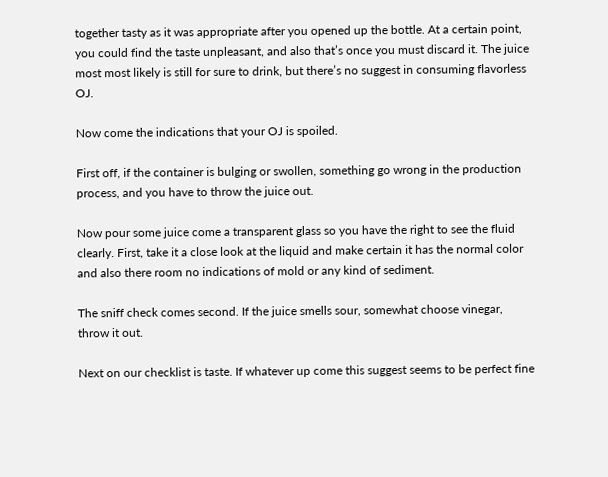together tasty as it was appropriate after you opened up the bottle. At a certain point, you could find the taste unpleasant, and also that’s once you must discard it. The juice most most likely is still for sure to drink, but there’s no suggest in consuming flavorless OJ.

Now come the indications that your OJ is spoiled.

First off, if the container is bulging or swollen, something go wrong in the production process, and you have to throw the juice out.

Now pour some juice come a transparent glass so you have the right to see the fluid clearly. First, take it a close look at the liquid and make certain it has the normal color and also there room no indications of mold or any kind of sediment.

The sniff check comes second. If the juice smells sour, somewhat choose vinegar, throw it out.

Next on our checklist is taste. If whatever up come this suggest seems to be perfect fine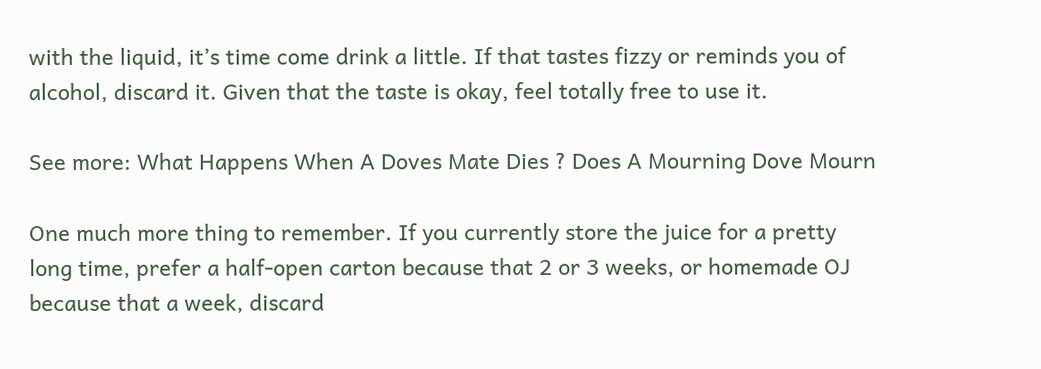with the liquid, it’s time come drink a little. If that tastes fizzy or reminds you of alcohol, discard it. Given that the taste is okay, feel totally free to use it.

See more: What Happens When A Doves Mate Dies ? Does A Mourning Dove Mourn

One much more thing to remember. If you currently store the juice for a pretty long time, prefer a half-open carton because that 2 or 3 weeks, or homemade OJ because that a week, discard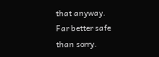that anyway. Far better safe than sorry.